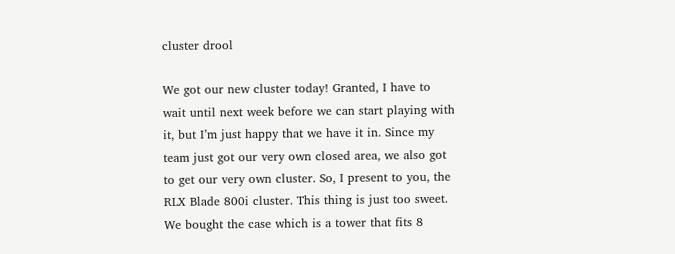cluster drool

We got our new cluster today! Granted, I have to wait until next week before we can start playing with it, but I’m just happy that we have it in. Since my team just got our very own closed area, we also got to get our very own cluster. So, I present to you, the RLX Blade 800i cluster. This thing is just too sweet. We bought the case which is a tower that fits 8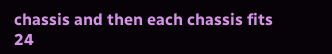chassis and then each chassis fits 24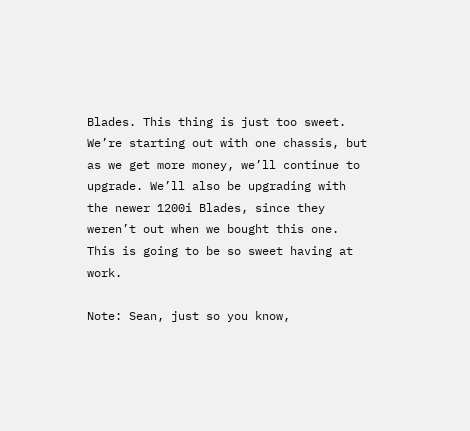Blades. This thing is just too sweet. We’re starting out with one chassis, but as we get more money, we’ll continue to upgrade. We’ll also be upgrading with the newer 1200i Blades, since they weren’t out when we bought this one. This is going to be so sweet having at work.

Note: Sean, just so you know,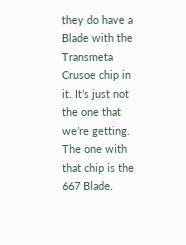they do have a Blade with the Transmeta Crusoe chip in it. It’s just not the one that we’re getting. The one with that chip is the 667 Blade.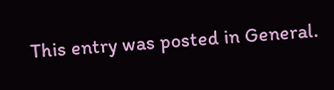This entry was posted in General.